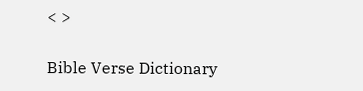< >

Bible Verse Dictionary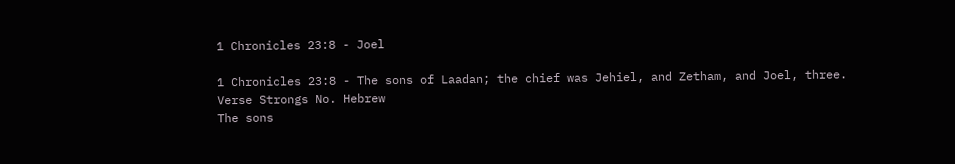1 Chronicles 23:8 - Joel

1 Chronicles 23:8 - The sons of Laadan; the chief was Jehiel, and Zetham, and Joel, three.
Verse Strongs No. Hebrew
The sons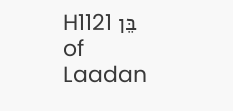H1121 בֵּן
of Laadan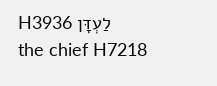H3936 לַעְדָּן
the chief H7218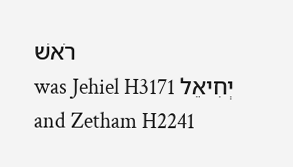רֹאשׁ
was Jehiel H3171 יְחִיאֵל
and Zetham H2241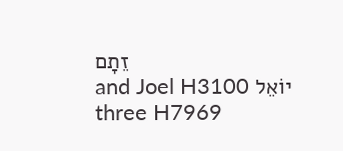זֵתָם
and Joel H3100 יוֹאֵל
three H7969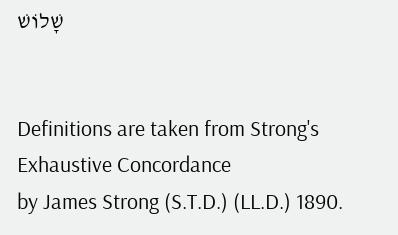שָׁלוֹשׁ


Definitions are taken from Strong's Exhaustive Concordance
by James Strong (S.T.D.) (LL.D.) 1890.